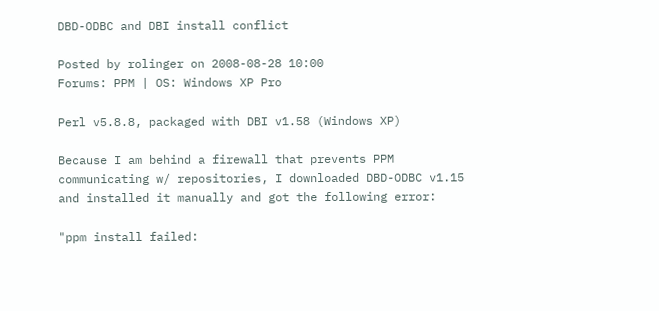DBD-ODBC and DBI install conflict

Posted by rolinger on 2008-08-28 10:00
Forums: PPM | OS: Windows XP Pro

Perl v5.8.8, packaged with DBI v1.58 (Windows XP)

Because I am behind a firewall that prevents PPM communicating w/ repositories, I downloaded DBD-ODBC v1.15 and installed it manually and got the following error:

"ppm install failed: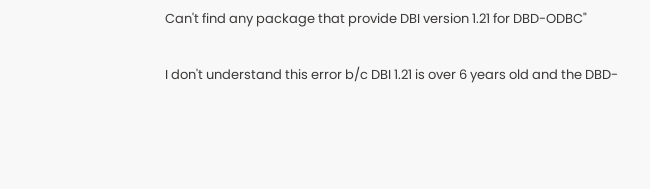Can't find any package that provide DBI version 1.21 for DBD-ODBC"

I don't understand this error b/c DBI 1.21 is over 6 years old and the DBD-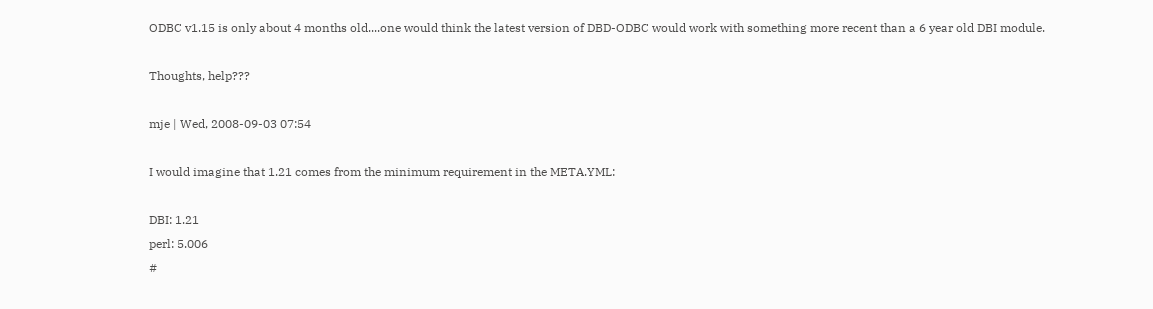ODBC v1.15 is only about 4 months old....one would think the latest version of DBD-ODBC would work with something more recent than a 6 year old DBI module.

Thoughts, help???

mje | Wed, 2008-09-03 07:54

I would imagine that 1.21 comes from the minimum requirement in the META.YML:

DBI: 1.21
perl: 5.006
#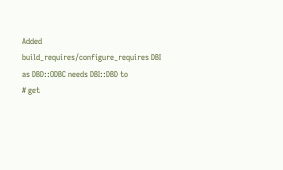Added build_requires/configure_requires DBI as DBD::ODBC needs DBI::DBD to
# get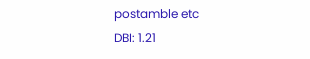postamble etc
DBI: 1.21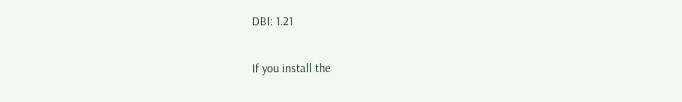DBI: 1.21

If you install the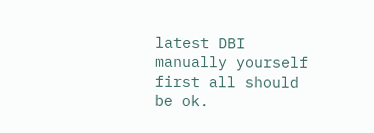latest DBI manually yourself first all should be ok.